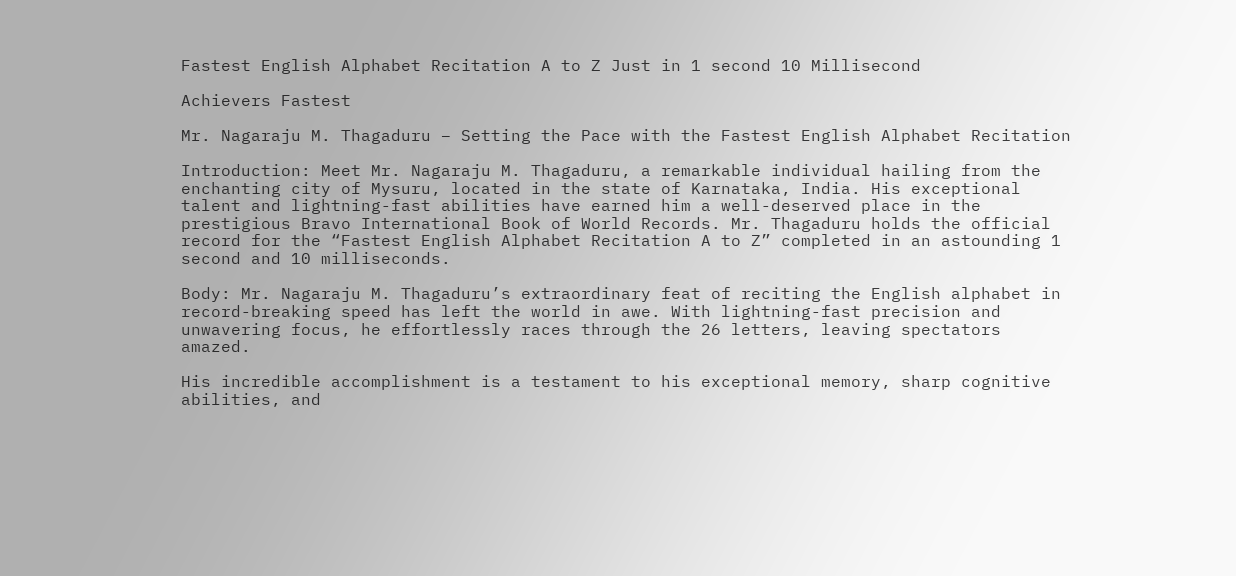Fastest English Alphabet Recitation A to Z Just in 1 second 10 Millisecond

Achievers Fastest

Mr. Nagaraju M. Thagaduru – Setting the Pace with the Fastest English Alphabet Recitation

Introduction: Meet Mr. Nagaraju M. Thagaduru, a remarkable individual hailing from the enchanting city of Mysuru, located in the state of Karnataka, India. His exceptional talent and lightning-fast abilities have earned him a well-deserved place in the prestigious Bravo International Book of World Records. Mr. Thagaduru holds the official record for the “Fastest English Alphabet Recitation A to Z” completed in an astounding 1 second and 10 milliseconds.

Body: Mr. Nagaraju M. Thagaduru’s extraordinary feat of reciting the English alphabet in record-breaking speed has left the world in awe. With lightning-fast precision and unwavering focus, he effortlessly races through the 26 letters, leaving spectators amazed.

His incredible accomplishment is a testament to his exceptional memory, sharp cognitive abilities, and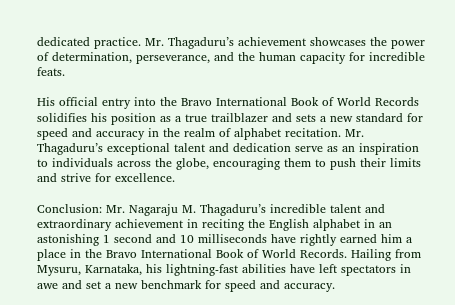dedicated practice. Mr. Thagaduru’s achievement showcases the power of determination, perseverance, and the human capacity for incredible feats.

His official entry into the Bravo International Book of World Records solidifies his position as a true trailblazer and sets a new standard for speed and accuracy in the realm of alphabet recitation. Mr. Thagaduru’s exceptional talent and dedication serve as an inspiration to individuals across the globe, encouraging them to push their limits and strive for excellence.

Conclusion: Mr. Nagaraju M. Thagaduru’s incredible talent and extraordinary achievement in reciting the English alphabet in an astonishing 1 second and 10 milliseconds have rightly earned him a place in the Bravo International Book of World Records. Hailing from Mysuru, Karnataka, his lightning-fast abilities have left spectators in awe and set a new benchmark for speed and accuracy.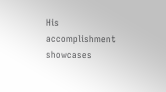His accomplishment showcases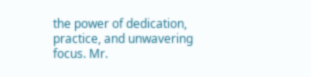the power of dedication, practice, and unwavering focus. Mr.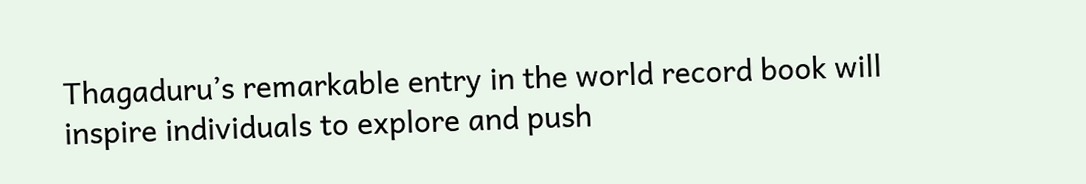Thagaduru’s remarkable entry in the world record book will inspire individuals to explore and push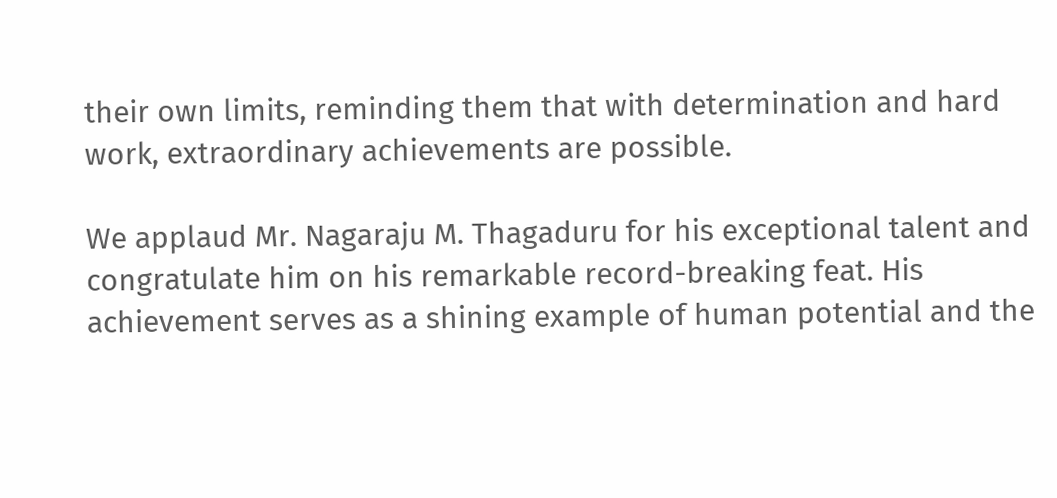their own limits, reminding them that with determination and hard work, extraordinary achievements are possible.

We applaud Mr. Nagaraju M. Thagaduru for his exceptional talent and congratulate him on his remarkable record-breaking feat. His achievement serves as a shining example of human potential and the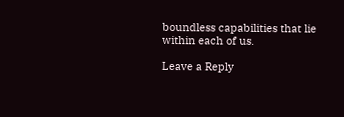boundless capabilities that lie within each of us.

Leave a Reply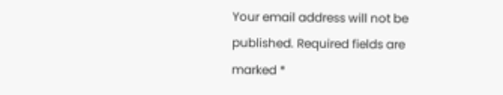Your email address will not be published. Required fields are marked *